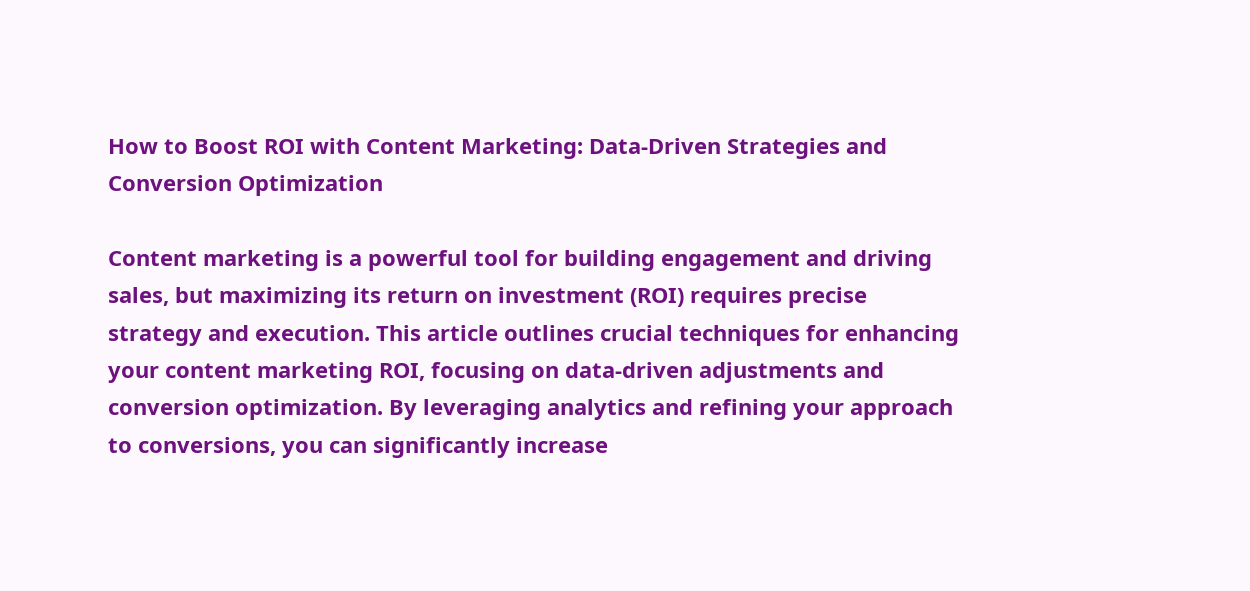How to Boost ROI with Content Marketing: Data-Driven Strategies and Conversion Optimization

Content marketing is a powerful tool for building engagement and driving sales, but maximizing its return on investment (ROI) requires precise strategy and execution. This article outlines crucial techniques for enhancing your content marketing ROI, focusing on data-driven adjustments and conversion optimization. By leveraging analytics and refining your approach to conversions, you can significantly increase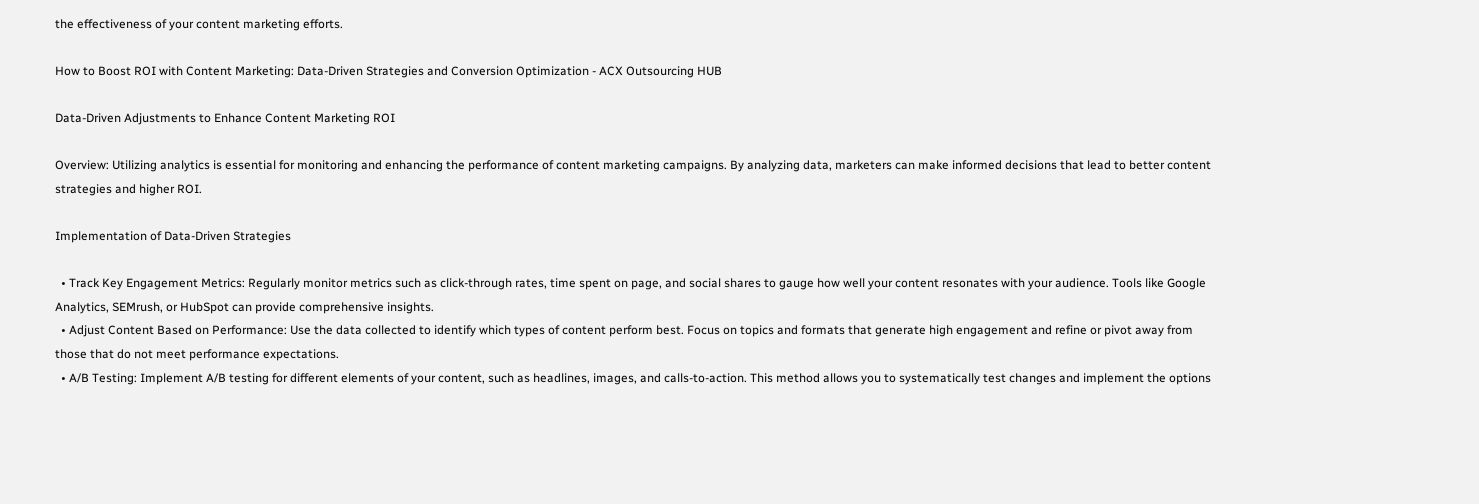the effectiveness of your content marketing efforts.

How to Boost ROI with Content Marketing: Data-Driven Strategies and Conversion Optimization - ACX Outsourcing HUB

Data-Driven Adjustments to Enhance Content Marketing ROI

Overview: Utilizing analytics is essential for monitoring and enhancing the performance of content marketing campaigns. By analyzing data, marketers can make informed decisions that lead to better content strategies and higher ROI.

Implementation of Data-Driven Strategies

  • Track Key Engagement Metrics: Regularly monitor metrics such as click-through rates, time spent on page, and social shares to gauge how well your content resonates with your audience. Tools like Google Analytics, SEMrush, or HubSpot can provide comprehensive insights.
  • Adjust Content Based on Performance: Use the data collected to identify which types of content perform best. Focus on topics and formats that generate high engagement and refine or pivot away from those that do not meet performance expectations.
  • A/B Testing: Implement A/B testing for different elements of your content, such as headlines, images, and calls-to-action. This method allows you to systematically test changes and implement the options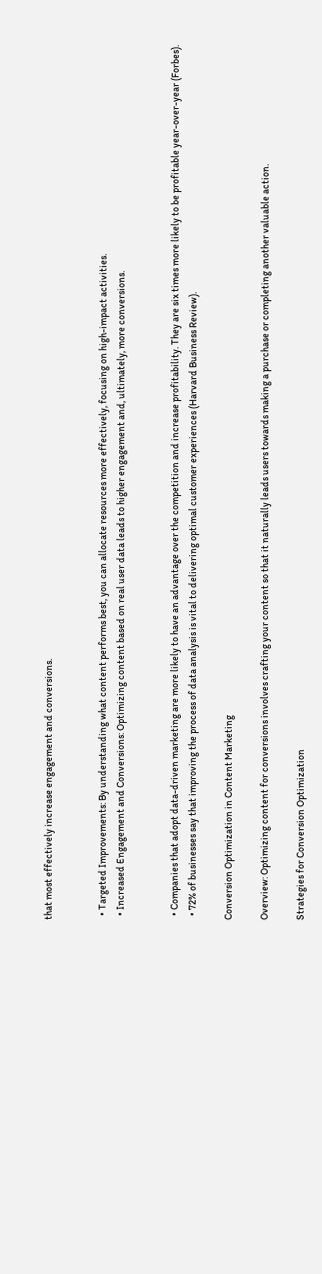that most effectively increase engagement and conversions.


  • Targeted Improvements: By understanding what content performs best, you can allocate resources more effectively, focusing on high-impact activities.
  • Increased Engagement and Conversions: Optimizing content based on real user data leads to higher engagement and, ultimately, more conversions.


  • Companies that adopt data-driven marketing are more likely to have an advantage over the competition and increase profitability. They are six times more likely to be profitable year-over-year (Forbes).
  • 72% of businesses say that improving the process of data analysis is vital to delivering optimal customer experiences (Harvard Business Review).

Conversion Optimization in Content Marketing

Overview: Optimizing content for conversions involves crafting your content so that it naturally leads users towards making a purchase or completing another valuable action.

Strategies for Conversion Optimization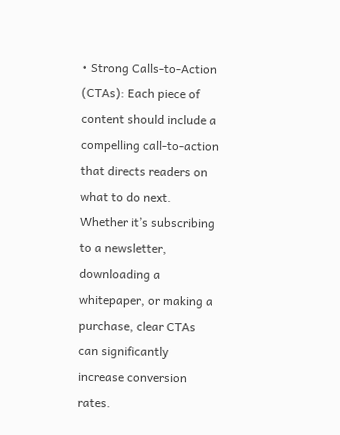• Strong Calls-to-Action (CTAs): Each piece of content should include a compelling call-to-action that directs readers on what to do next. Whether it’s subscribing to a newsletter, downloading a whitepaper, or making a purchase, clear CTAs can significantly increase conversion rates.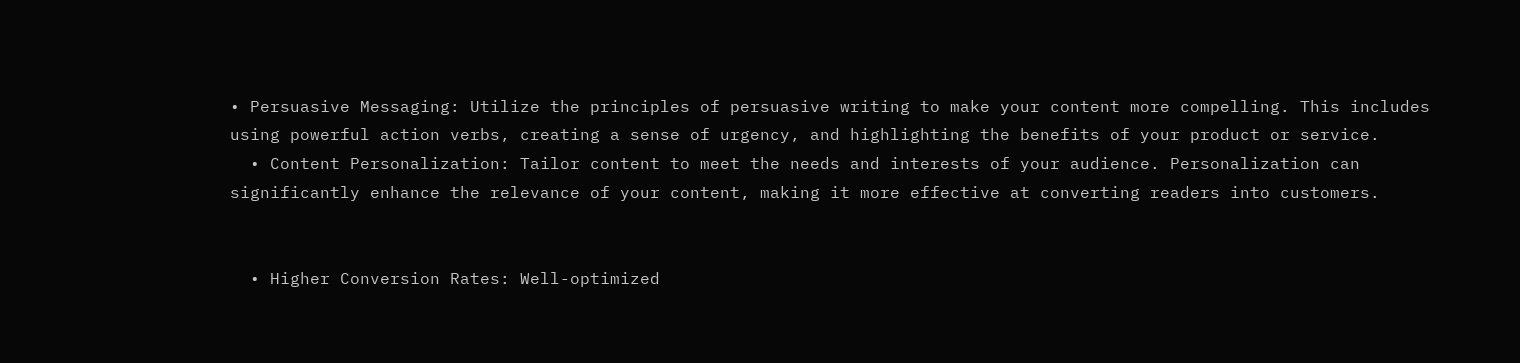• Persuasive Messaging: Utilize the principles of persuasive writing to make your content more compelling. This includes using powerful action verbs, creating a sense of urgency, and highlighting the benefits of your product or service.
  • Content Personalization: Tailor content to meet the needs and interests of your audience. Personalization can significantly enhance the relevance of your content, making it more effective at converting readers into customers.


  • Higher Conversion Rates: Well-optimized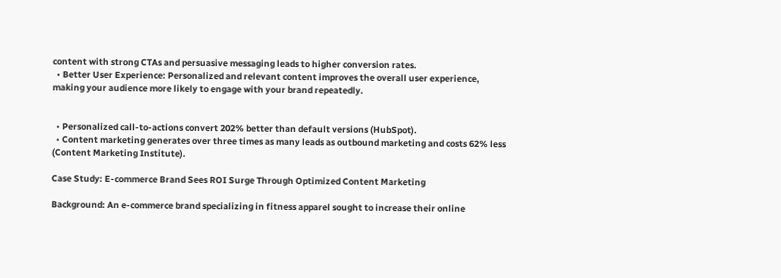content with strong CTAs and persuasive messaging leads to higher conversion rates.
  • Better User Experience: Personalized and relevant content improves the overall user experience, making your audience more likely to engage with your brand repeatedly.


  • Personalized call-to-actions convert 202% better than default versions (HubSpot).
  • Content marketing generates over three times as many leads as outbound marketing and costs 62% less (Content Marketing Institute).

Case Study: E-commerce Brand Sees ROI Surge Through Optimized Content Marketing

Background: An e-commerce brand specializing in fitness apparel sought to increase their online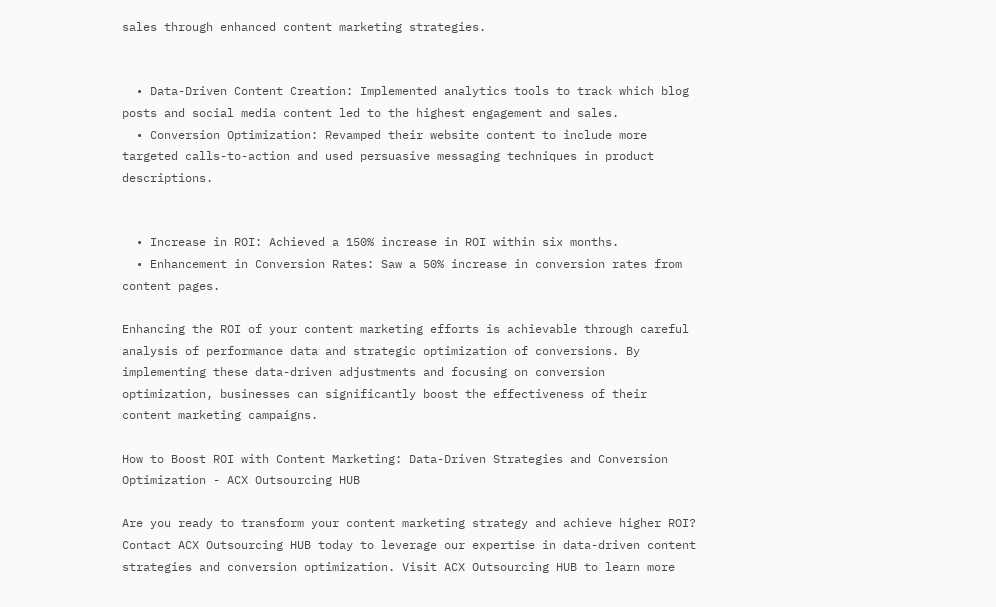sales through enhanced content marketing strategies.


  • Data-Driven Content Creation: Implemented analytics tools to track which blog posts and social media content led to the highest engagement and sales.
  • Conversion Optimization: Revamped their website content to include more targeted calls-to-action and used persuasive messaging techniques in product descriptions.


  • Increase in ROI: Achieved a 150% increase in ROI within six months.
  • Enhancement in Conversion Rates: Saw a 50% increase in conversion rates from content pages.

Enhancing the ROI of your content marketing efforts is achievable through careful analysis of performance data and strategic optimization of conversions. By implementing these data-driven adjustments and focusing on conversion optimization, businesses can significantly boost the effectiveness of their content marketing campaigns.

How to Boost ROI with Content Marketing: Data-Driven Strategies and Conversion Optimization - ACX Outsourcing HUB

Are you ready to transform your content marketing strategy and achieve higher ROI? Contact ACX Outsourcing HUB today to leverage our expertise in data-driven content strategies and conversion optimization. Visit ACX Outsourcing HUB to learn more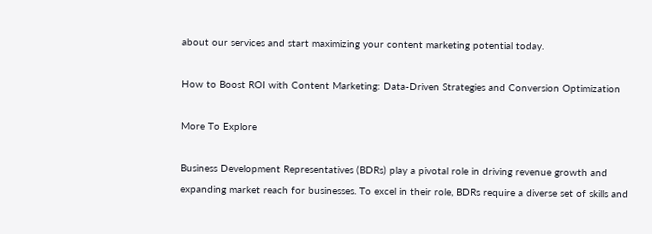about our services and start maximizing your content marketing potential today.

How to Boost ROI with Content Marketing: Data-Driven Strategies and Conversion Optimization

More To Explore

Business Development Representatives (BDRs) play a pivotal role in driving revenue growth and expanding market reach for businesses. To excel in their role, BDRs require a diverse set of skills and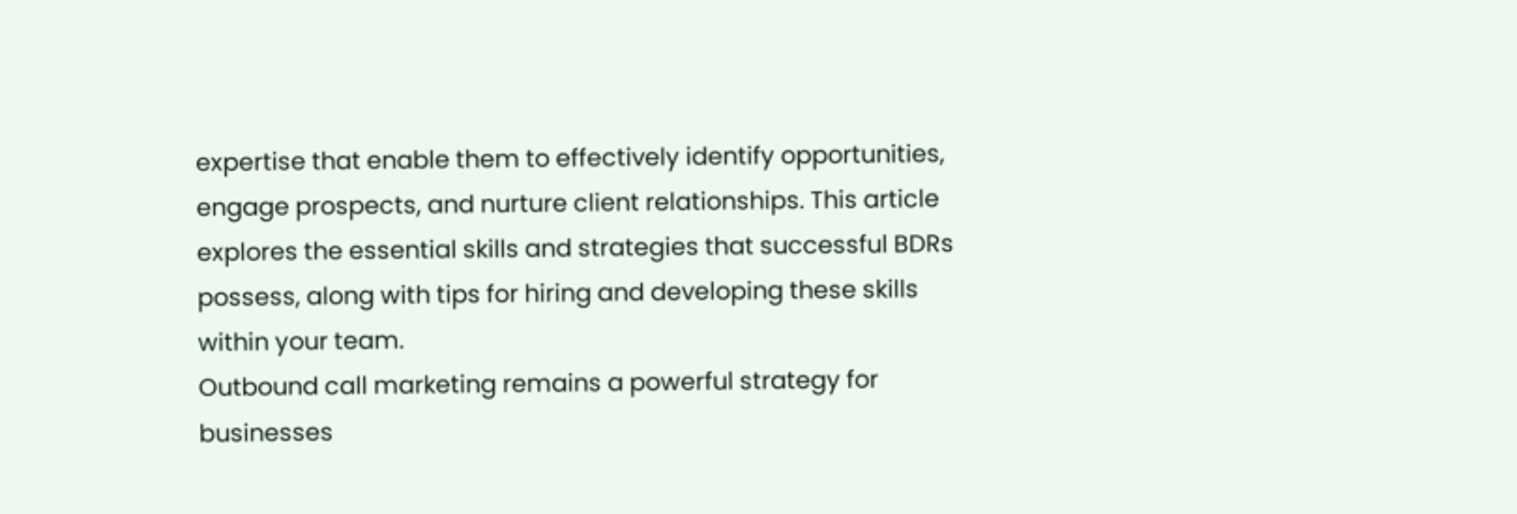expertise that enable them to effectively identify opportunities, engage prospects, and nurture client relationships. This article explores the essential skills and strategies that successful BDRs possess, along with tips for hiring and developing these skills within your team.
Outbound call marketing remains a powerful strategy for businesses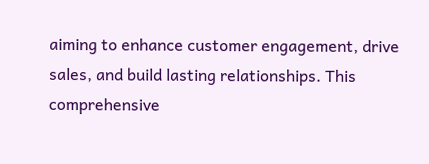aiming to enhance customer engagement, drive sales, and build lasting relationships. This comprehensive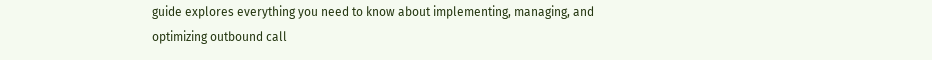guide explores everything you need to know about implementing, managing, and optimizing outbound call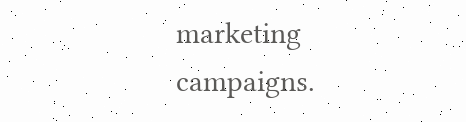marketing campaigns.